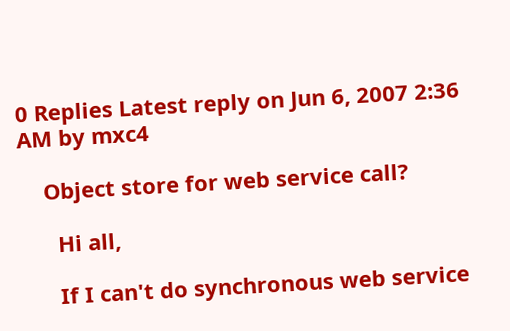0 Replies Latest reply on Jun 6, 2007 2:36 AM by mxc4

    Object store for web service call?

      Hi all,

      If I can't do synchronous web service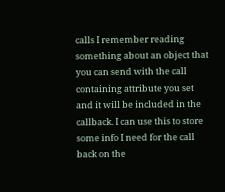calls I remember reading something about an object that you can send with the call containing attribute you set and it will be included in the callback. I can use this to store some info I need for the call back on the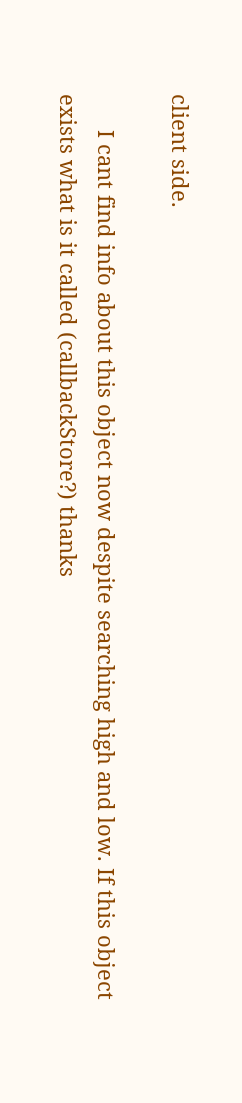client side.

      I cant find info about this object now despite searching high and low. If this object exists what is it called (callbackStore?) thanks